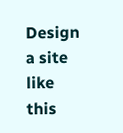Design a site like this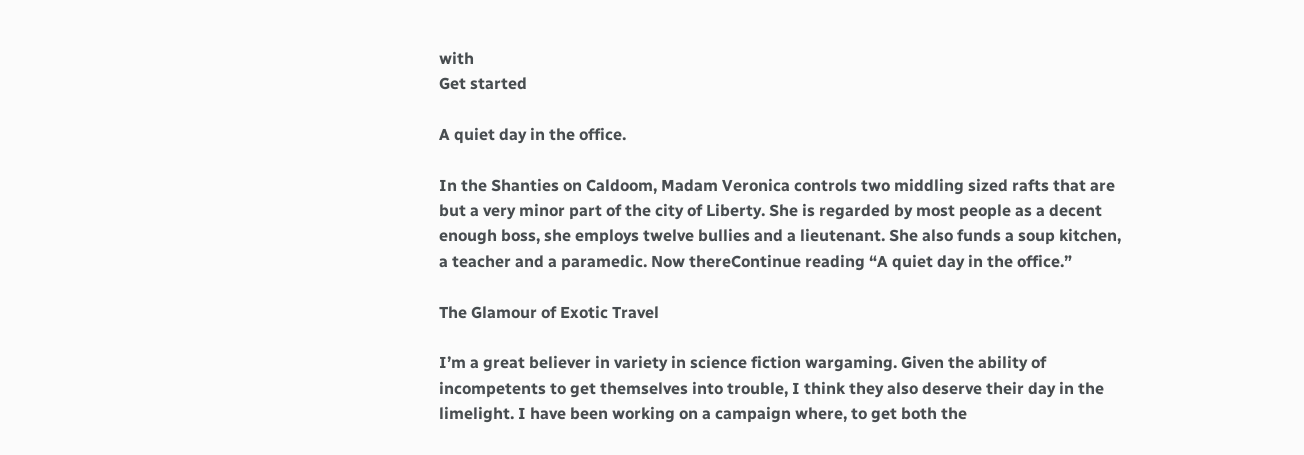with
Get started

A quiet day in the office.

In the Shanties on Caldoom, Madam Veronica controls two middling sized rafts that are but a very minor part of the city of Liberty. She is regarded by most people as a decent enough boss, she employs twelve bullies and a lieutenant. She also funds a soup kitchen, a teacher and a paramedic. Now thereContinue reading “A quiet day in the office.”

The Glamour of Exotic Travel

I’m a great believer in variety in science fiction wargaming. Given the ability of incompetents to get themselves into trouble, I think they also deserve their day in the limelight. I have been working on a campaign where, to get both the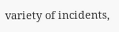variety of incidents,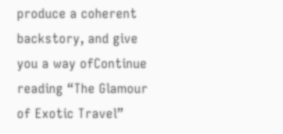produce a coherent backstory, and give you a way ofContinue reading “The Glamour of Exotic Travel”